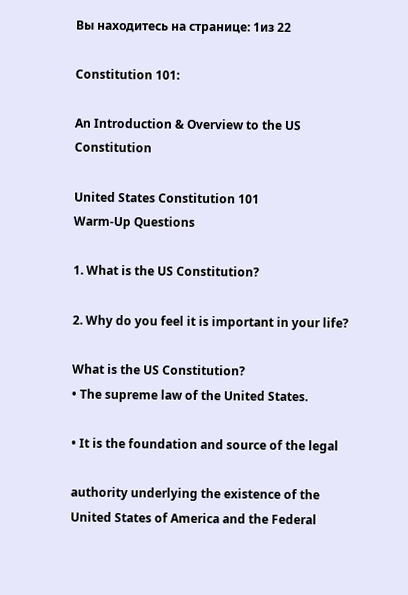Вы находитесь на странице: 1из 22

Constitution 101:

An Introduction & Overview to the US Constitution

United States Constitution 101
Warm-Up Questions

1. What is the US Constitution?

2. Why do you feel it is important in your life?

What is the US Constitution?
• The supreme law of the United States.

• It is the foundation and source of the legal

authority underlying the existence of the
United States of America and the Federal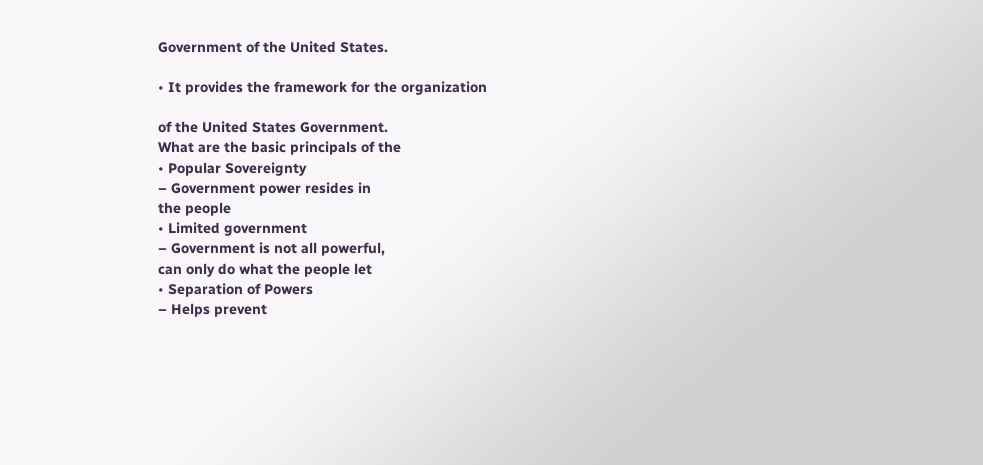Government of the United States.

• It provides the framework for the organization

of the United States Government.
What are the basic principals of the
• Popular Sovereignty
– Government power resides in
the people
• Limited government
– Government is not all powerful,
can only do what the people let
• Separation of Powers
– Helps prevent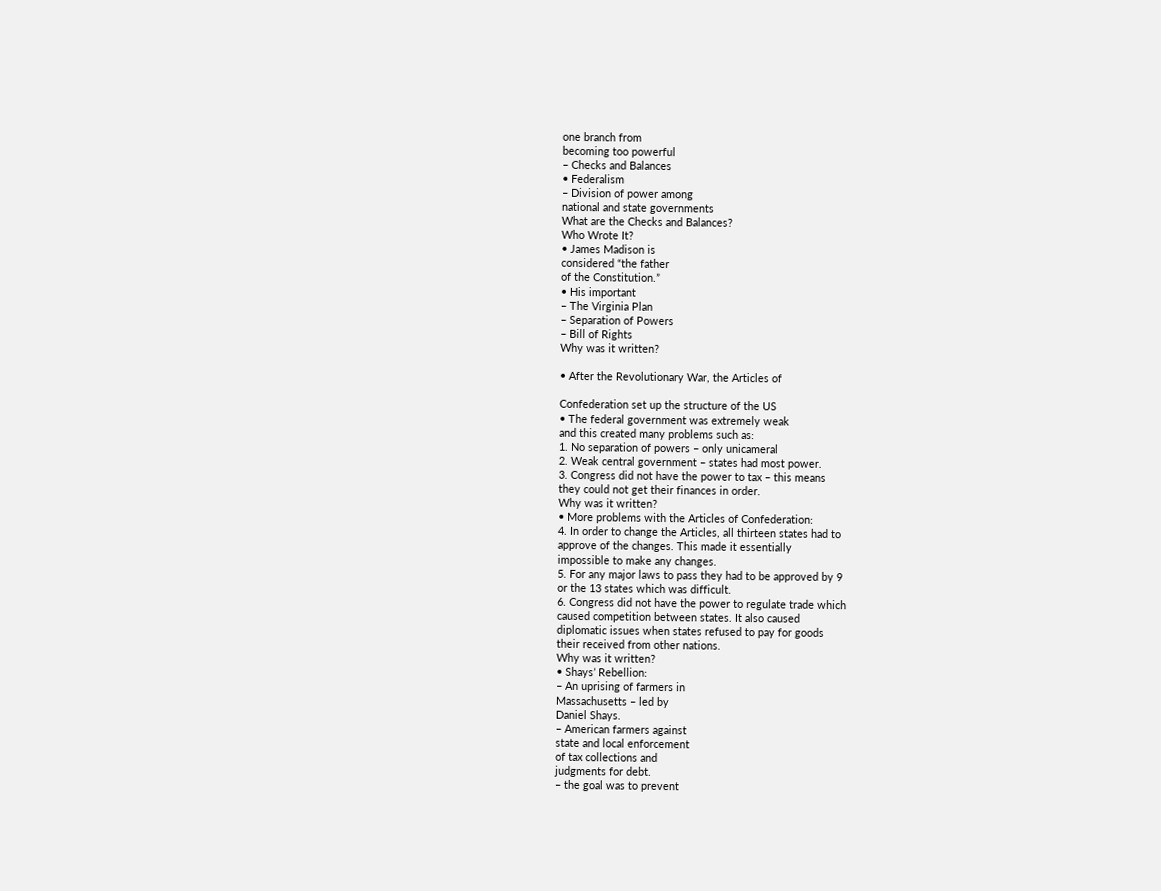one branch from
becoming too powerful
– Checks and Balances
• Federalism
– Division of power among
national and state governments
What are the Checks and Balances?
Who Wrote It?
• James Madison is
considered “the father
of the Constitution.”
• His important
– The Virginia Plan
– Separation of Powers
– Bill of Rights
Why was it written?

• After the Revolutionary War, the Articles of

Confederation set up the structure of the US
• The federal government was extremely weak
and this created many problems such as:
1. No separation of powers – only unicameral
2. Weak central government – states had most power.
3. Congress did not have the power to tax – this means
they could not get their finances in order.
Why was it written?
• More problems with the Articles of Confederation:
4. In order to change the Articles, all thirteen states had to
approve of the changes. This made it essentially
impossible to make any changes.
5. For any major laws to pass they had to be approved by 9
or the 13 states which was difficult.
6. Congress did not have the power to regulate trade which
caused competition between states. It also caused
diplomatic issues when states refused to pay for goods
their received from other nations.
Why was it written?
• Shays’ Rebellion:
– An uprising of farmers in
Massachusetts – led by
Daniel Shays.
– American farmers against
state and local enforcement
of tax collections and
judgments for debt.
– the goal was to prevent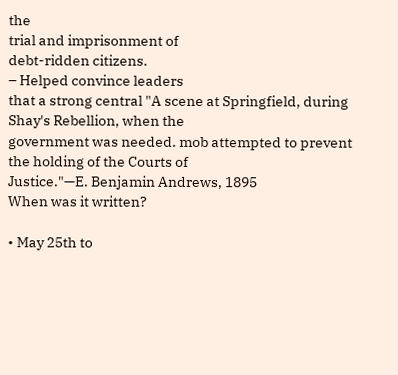the
trial and imprisonment of
debt-ridden citizens.
– Helped convince leaders
that a strong central "A scene at Springfield, during Shay's Rebellion, when the
government was needed. mob attempted to prevent the holding of the Courts of
Justice."—E. Benjamin Andrews, 1895
When was it written?

• May 25th to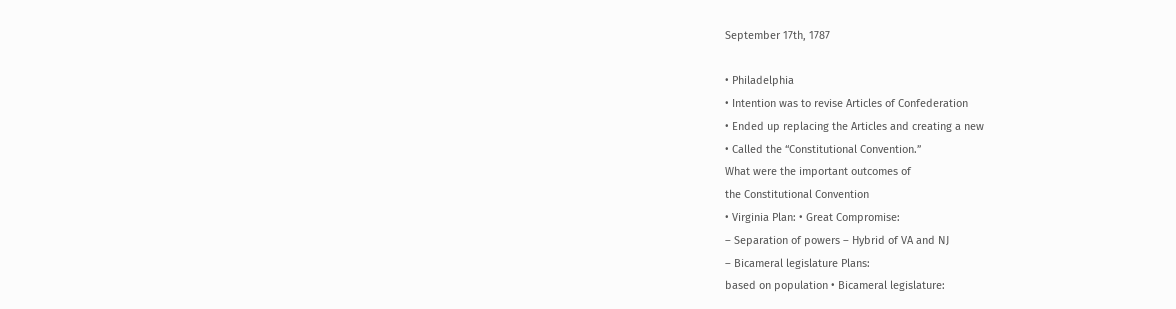September 17th, 1787

• Philadelphia
• Intention was to revise Articles of Confederation
• Ended up replacing the Articles and creating a new
• Called the “Constitutional Convention.”
What were the important outcomes of
the Constitutional Convention
• Virginia Plan: • Great Compromise:
– Separation of powers – Hybrid of VA and NJ
– Bicameral legislature Plans:
based on population • Bicameral legislature: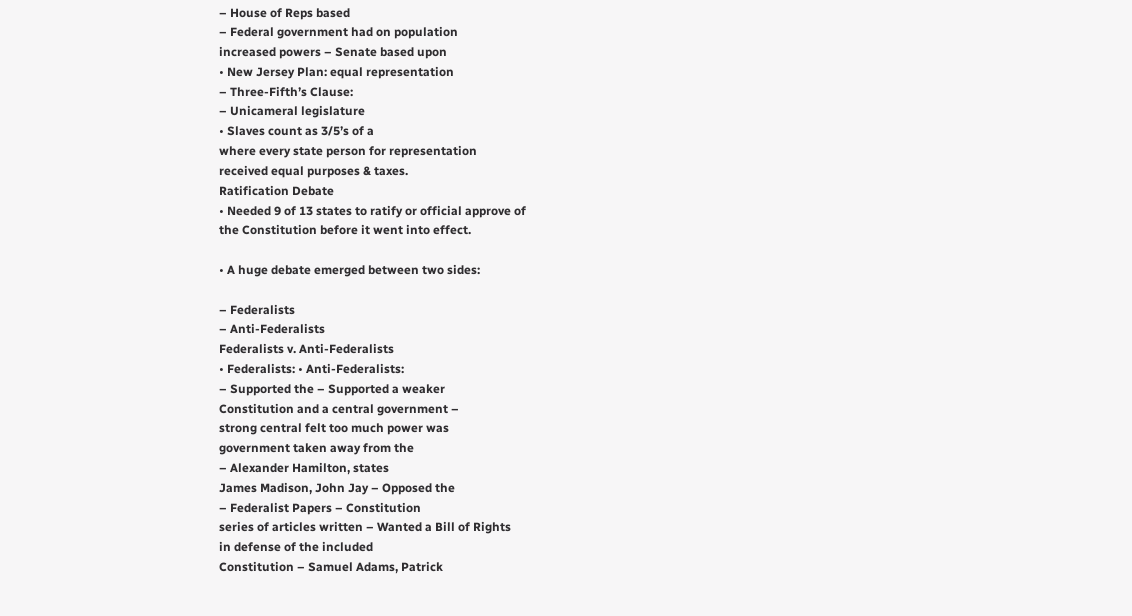– House of Reps based
– Federal government had on population
increased powers – Senate based upon
• New Jersey Plan: equal representation
– Three-Fifth’s Clause:
– Unicameral legislature
• Slaves count as 3/5’s of a
where every state person for representation
received equal purposes & taxes.
Ratification Debate
• Needed 9 of 13 states to ratify or official approve of
the Constitution before it went into effect.

• A huge debate emerged between two sides:

– Federalists
– Anti-Federalists
Federalists v. Anti-Federalists
• Federalists: • Anti-Federalists:
– Supported the – Supported a weaker
Constitution and a central government –
strong central felt too much power was
government taken away from the
– Alexander Hamilton, states
James Madison, John Jay – Opposed the
– Federalist Papers – Constitution
series of articles written – Wanted a Bill of Rights
in defense of the included
Constitution – Samuel Adams, Patrick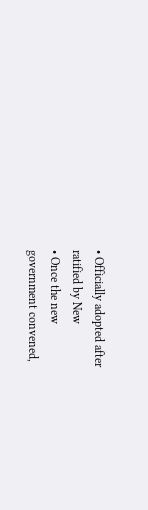• Officially adopted after
ratified by New
• Once the new
government convened,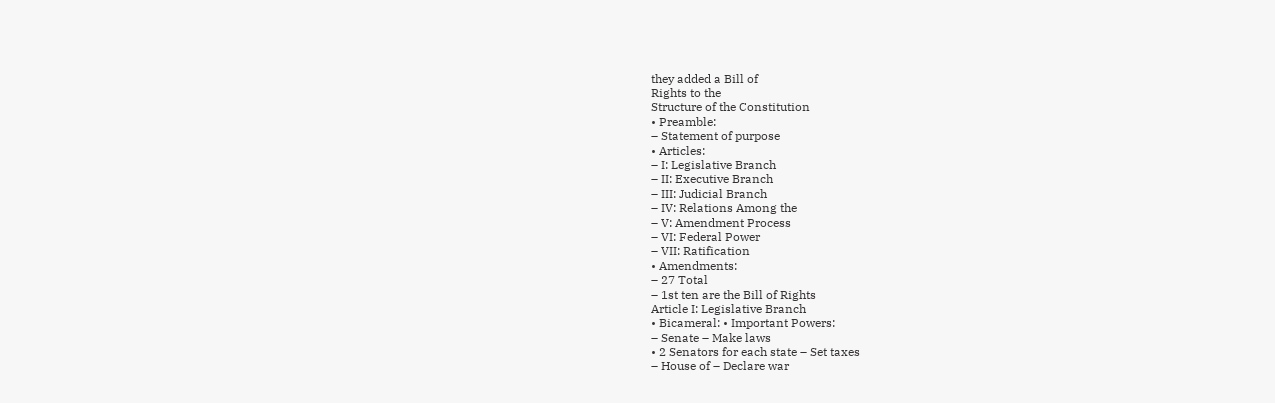they added a Bill of
Rights to the
Structure of the Constitution
• Preamble:
– Statement of purpose
• Articles:
– I: Legislative Branch
– II: Executive Branch
– III: Judicial Branch
– IV: Relations Among the
– V: Amendment Process
– VI: Federal Power
– VII: Ratification
• Amendments:
– 27 Total
– 1st ten are the Bill of Rights
Article I: Legislative Branch
• Bicameral: • Important Powers:
– Senate – Make laws
• 2 Senators for each state – Set taxes
– House of – Declare war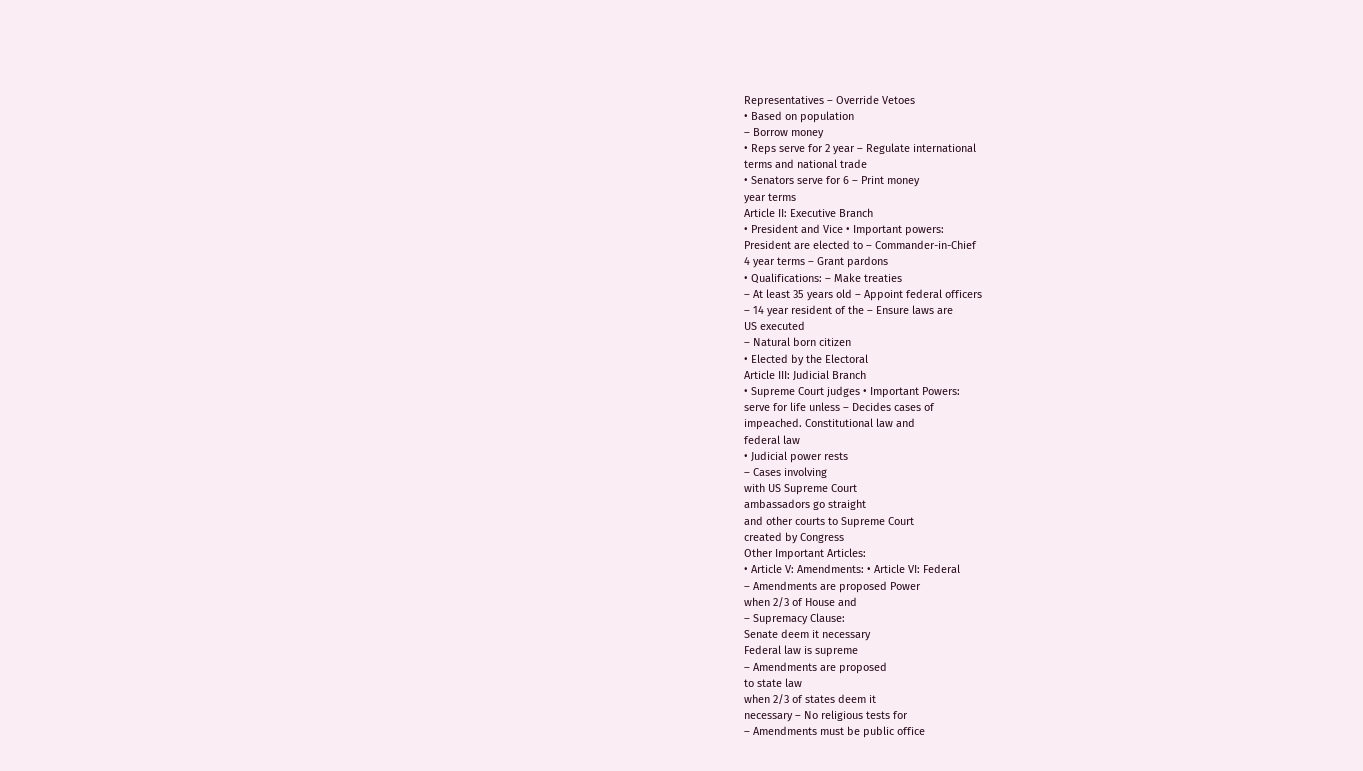Representatives – Override Vetoes
• Based on population
– Borrow money
• Reps serve for 2 year – Regulate international
terms and national trade
• Senators serve for 6 – Print money
year terms
Article II: Executive Branch
• President and Vice • Important powers:
President are elected to – Commander-in-Chief
4 year terms – Grant pardons
• Qualifications: – Make treaties
– At least 35 years old – Appoint federal officers
– 14 year resident of the – Ensure laws are
US executed
– Natural born citizen
• Elected by the Electoral
Article III: Judicial Branch
• Supreme Court judges • Important Powers:
serve for life unless – Decides cases of
impeached. Constitutional law and
federal law
• Judicial power rests
– Cases involving
with US Supreme Court
ambassadors go straight
and other courts to Supreme Court
created by Congress
Other Important Articles:
• Article V: Amendments: • Article VI: Federal
– Amendments are proposed Power
when 2/3 of House and
– Supremacy Clause:
Senate deem it necessary
Federal law is supreme
– Amendments are proposed
to state law
when 2/3 of states deem it
necessary – No religious tests for
– Amendments must be public office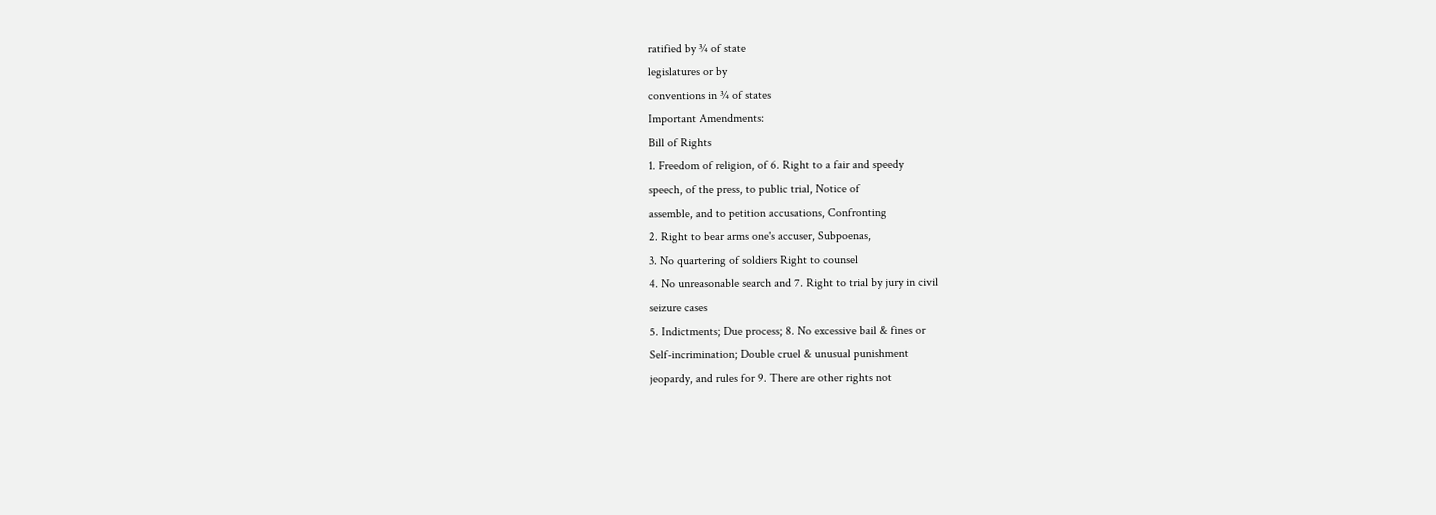ratified by ¾ of state
legislatures or by
conventions in ¾ of states
Important Amendments:
Bill of Rights
1. Freedom of religion, of 6. Right to a fair and speedy
speech, of the press, to public trial, Notice of
assemble, and to petition accusations, Confronting
2. Right to bear arms one's accuser, Subpoenas,
3. No quartering of soldiers Right to counsel
4. No unreasonable search and 7. Right to trial by jury in civil
seizure cases
5. Indictments; Due process; 8. No excessive bail & fines or
Self-incrimination; Double cruel & unusual punishment
jeopardy, and rules for 9. There are other rights not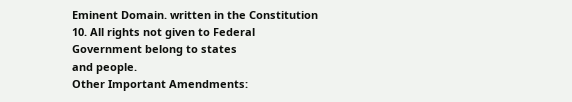Eminent Domain. written in the Constitution
10. All rights not given to Federal
Government belong to states
and people.
Other Important Amendments: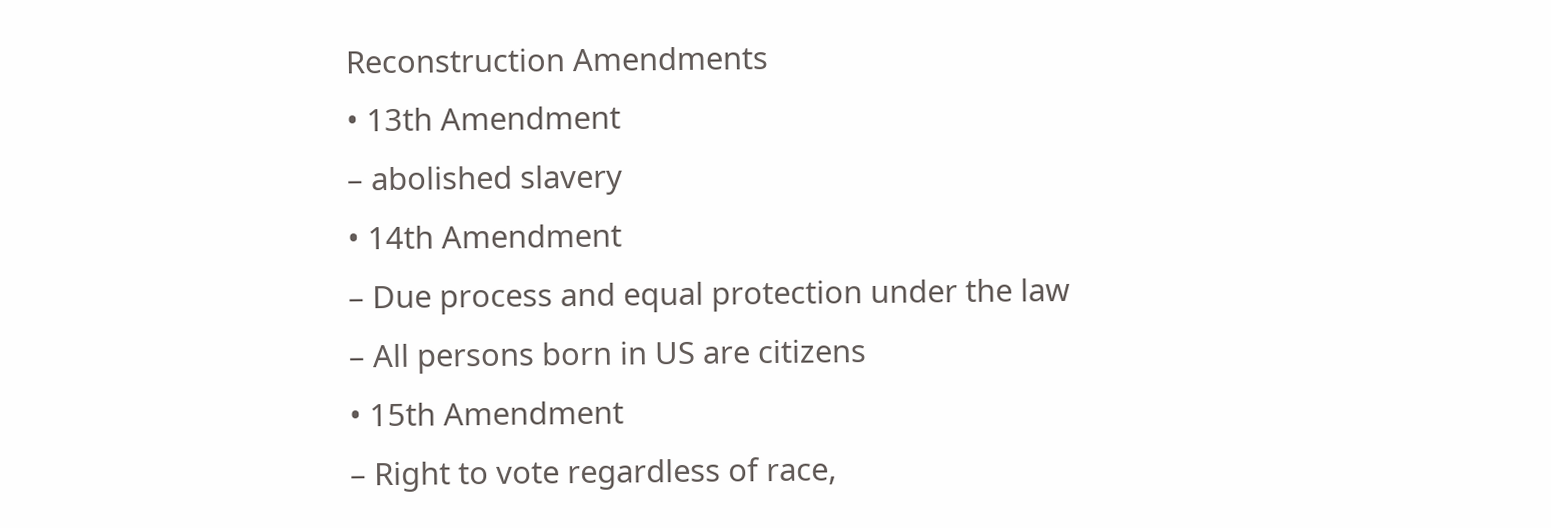Reconstruction Amendments
• 13th Amendment
– abolished slavery
• 14th Amendment
– Due process and equal protection under the law
– All persons born in US are citizens
• 15th Amendment
– Right to vote regardless of race,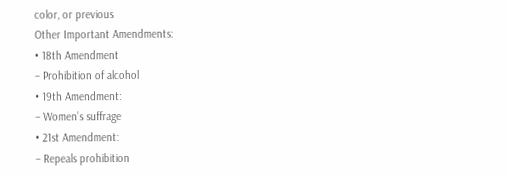color, or previous
Other Important Amendments:
• 18th Amendment
– Prohibition of alcohol
• 19th Amendment:
– Women’s suffrage
• 21st Amendment:
– Repeals prohibition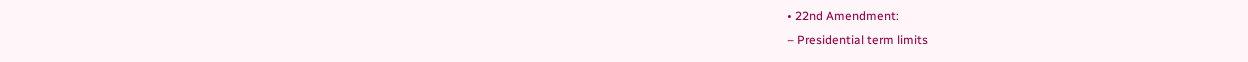• 22nd Amendment:
– Presidential term limits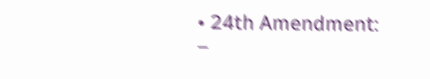• 24th Amendment:
–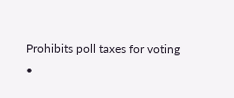Prohibits poll taxes for voting
•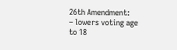26th Amendment:
– lowers voting age to 18